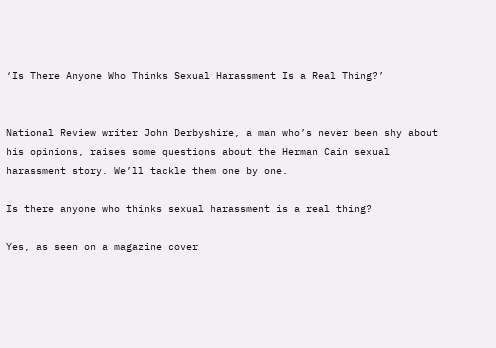‘Is There Anyone Who Thinks Sexual Harassment Is a Real Thing?’


National Review writer John Derbyshire, a man who’s never been shy about his opinions, raises some questions about the Herman Cain sexual harassment story. We’ll tackle them one by one.

Is there anyone who thinks sexual harassment is a real thing?

Yes, as seen on a magazine cover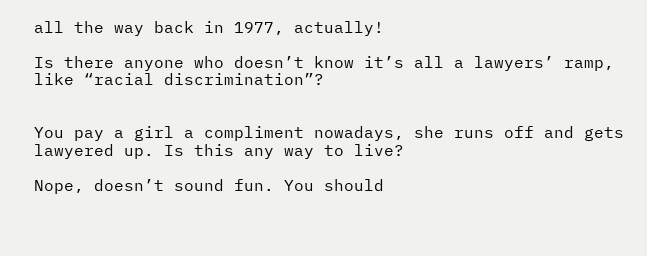all the way back in 1977, actually!

Is there anyone who doesn’t know it’s all a lawyers’ ramp, like “racial discrimination”?


You pay a girl a compliment nowadays, she runs off and gets lawyered up. Is this any way to live?

Nope, doesn’t sound fun. You should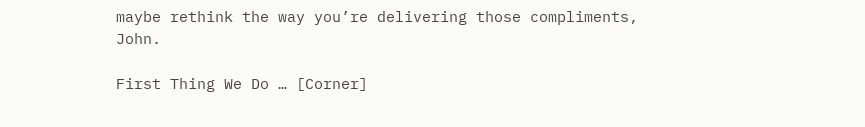maybe rethink the way you’re delivering those compliments, John.

First Thing We Do … [Corner]